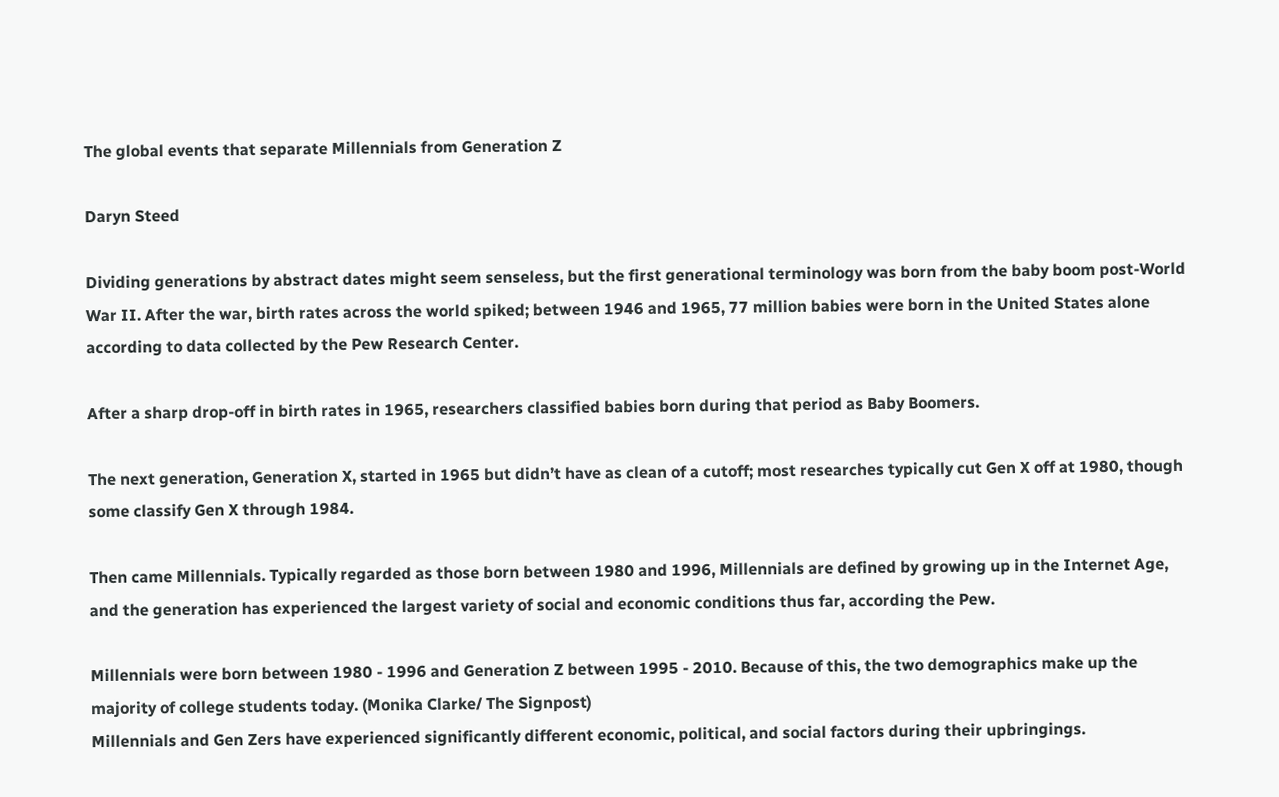The global events that separate Millennials from Generation Z

Daryn Steed

Dividing generations by abstract dates might seem senseless, but the first generational terminology was born from the baby boom post-World War II. After the war, birth rates across the world spiked; between 1946 and 1965, 77 million babies were born in the United States alone according to data collected by the Pew Research Center.

After a sharp drop-off in birth rates in 1965, researchers classified babies born during that period as Baby Boomers.

The next generation, Generation X, started in 1965 but didn’t have as clean of a cutoff; most researches typically cut Gen X off at 1980, though some classify Gen X through 1984.

Then came Millennials. Typically regarded as those born between 1980 and 1996, Millennials are defined by growing up in the Internet Age, and the generation has experienced the largest variety of social and economic conditions thus far, according the Pew.

Millennials were born between 1980 - 1996 and Generation Z between 1995 - 2010. Because of this, the two demographics make up the majority of college students today. (Monika Clarke/ The Signpost)
Millennials and Gen Zers have experienced significantly different economic, political, and social factors during their upbringings.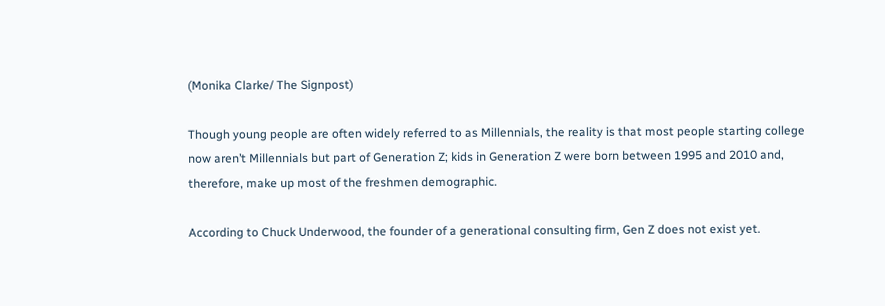(Monika Clarke/ The Signpost)

Though young people are often widely referred to as Millennials, the reality is that most people starting college now aren’t Millennials but part of Generation Z; kids in Generation Z were born between 1995 and 2010 and, therefore, make up most of the freshmen demographic.

According to Chuck Underwood, the founder of a generational consulting firm, Gen Z does not exist yet.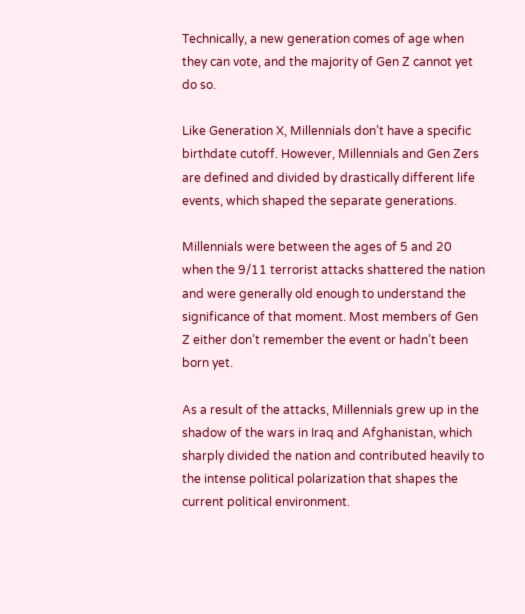Technically, a new generation comes of age when they can vote, and the majority of Gen Z cannot yet do so.

Like Generation X, Millennials don’t have a specific birthdate cutoff. However, Millennials and Gen Zers are defined and divided by drastically different life events, which shaped the separate generations.

Millennials were between the ages of 5 and 20 when the 9/11 terrorist attacks shattered the nation and were generally old enough to understand the significance of that moment. Most members of Gen Z either don’t remember the event or hadn’t been born yet.

As a result of the attacks, Millennials grew up in the shadow of the wars in Iraq and Afghanistan, which sharply divided the nation and contributed heavily to the intense political polarization that shapes the current political environment.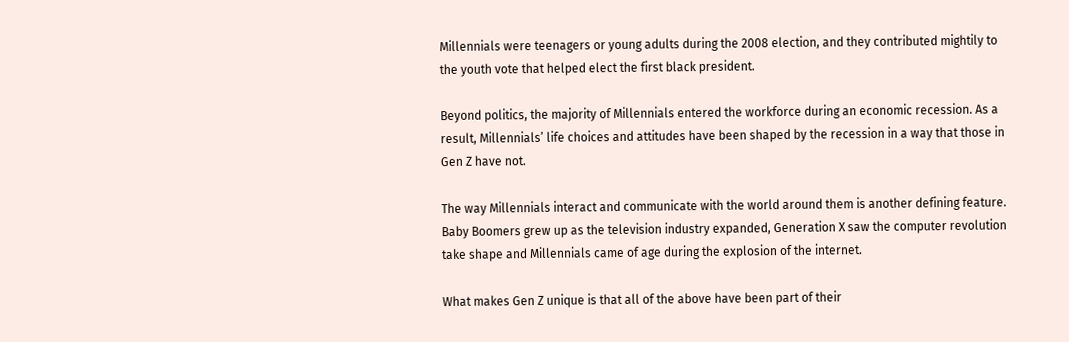Millennials were teenagers or young adults during the 2008 election, and they contributed mightily to the youth vote that helped elect the first black president.

Beyond politics, the majority of Millennials entered the workforce during an economic recession. As a result, Millennials’ life choices and attitudes have been shaped by the recession in a way that those in Gen Z have not.

The way Millennials interact and communicate with the world around them is another defining feature. Baby Boomers grew up as the television industry expanded, Generation X saw the computer revolution take shape and Millennials came of age during the explosion of the internet.

What makes Gen Z unique is that all of the above have been part of their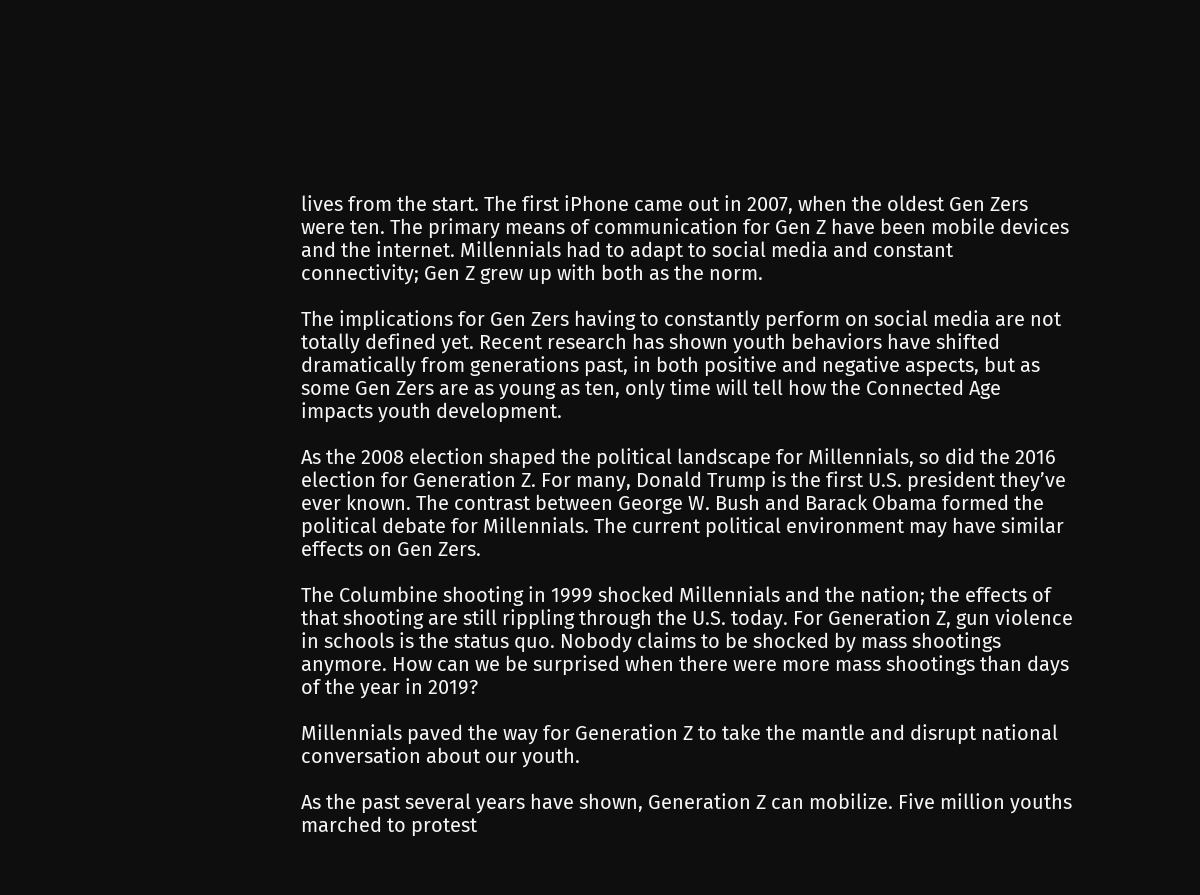lives from the start. The first iPhone came out in 2007, when the oldest Gen Zers were ten. The primary means of communication for Gen Z have been mobile devices and the internet. Millennials had to adapt to social media and constant connectivity; Gen Z grew up with both as the norm.

The implications for Gen Zers having to constantly perform on social media are not totally defined yet. Recent research has shown youth behaviors have shifted dramatically from generations past, in both positive and negative aspects, but as some Gen Zers are as young as ten, only time will tell how the Connected Age impacts youth development.

As the 2008 election shaped the political landscape for Millennials, so did the 2016 election for Generation Z. For many, Donald Trump is the first U.S. president they’ve ever known. The contrast between George W. Bush and Barack Obama formed the political debate for Millennials. The current political environment may have similar effects on Gen Zers.

The Columbine shooting in 1999 shocked Millennials and the nation; the effects of that shooting are still rippling through the U.S. today. For Generation Z, gun violence in schools is the status quo. Nobody claims to be shocked by mass shootings anymore. How can we be surprised when there were more mass shootings than days of the year in 2019?

Millennials paved the way for Generation Z to take the mantle and disrupt national conversation about our youth.

As the past several years have shown, Generation Z can mobilize. Five million youths marched to protest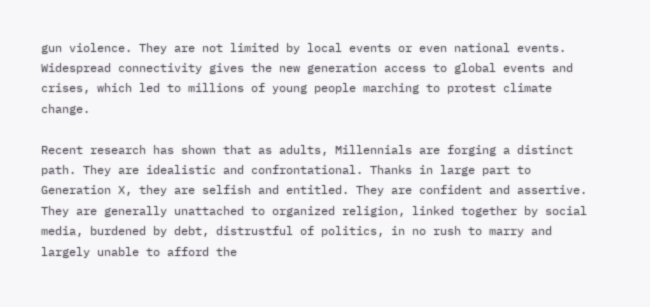gun violence. They are not limited by local events or even national events. Widespread connectivity gives the new generation access to global events and crises, which led to millions of young people marching to protest climate change.

Recent research has shown that as adults, Millennials are forging a distinct path. They are idealistic and confrontational. Thanks in large part to Generation X, they are selfish and entitled. They are confident and assertive. They are generally unattached to organized religion, linked together by social media, burdened by debt, distrustful of politics, in no rush to marry and largely unable to afford the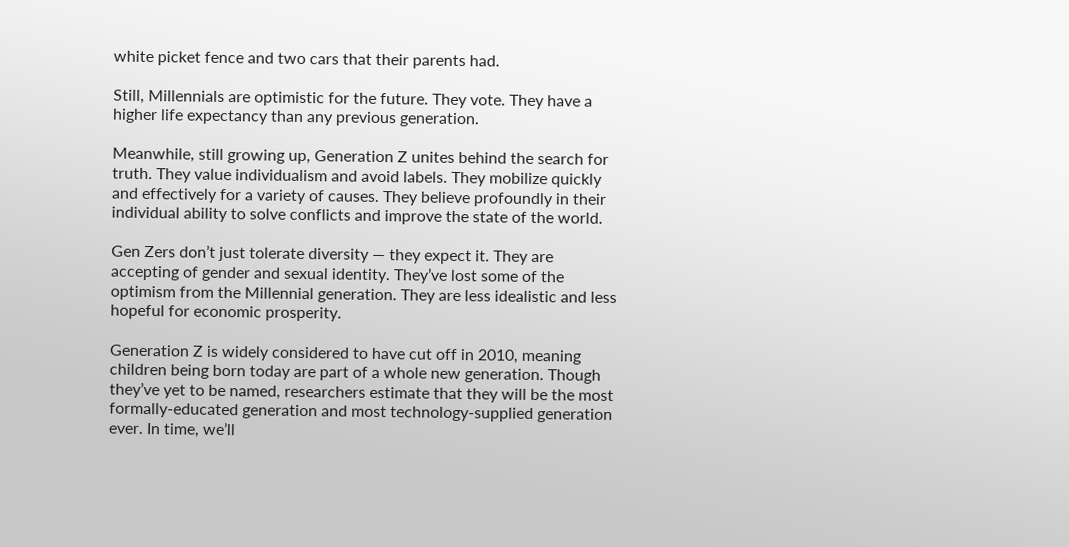white picket fence and two cars that their parents had.

Still, Millennials are optimistic for the future. They vote. They have a higher life expectancy than any previous generation.

Meanwhile, still growing up, Generation Z unites behind the search for truth. They value individualism and avoid labels. They mobilize quickly and effectively for a variety of causes. They believe profoundly in their individual ability to solve conflicts and improve the state of the world.

Gen Zers don’t just tolerate diversity — they expect it. They are accepting of gender and sexual identity. They’ve lost some of the optimism from the Millennial generation. They are less idealistic and less hopeful for economic prosperity.

Generation Z is widely considered to have cut off in 2010, meaning children being born today are part of a whole new generation. Though they’ve yet to be named, researchers estimate that they will be the most formally-educated generation and most technology-supplied generation ever. In time, we’ll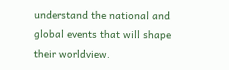understand the national and global events that will shape their worldview.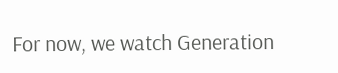For now, we watch Generation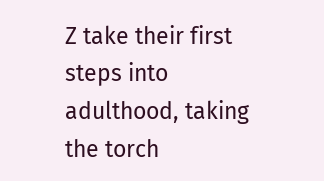Z take their first steps into adulthood, taking the torch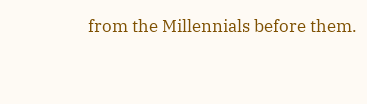from the Millennials before them.